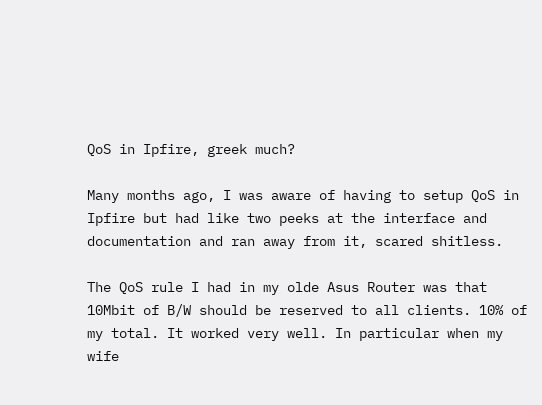QoS in Ipfire, greek much?

Many months ago, I was aware of having to setup QoS in Ipfire but had like two peeks at the interface and documentation and ran away from it, scared shitless.

The QoS rule I had in my olde Asus Router was that 10Mbit of B/W should be reserved to all clients. 10% of my total. It worked very well. In particular when my wife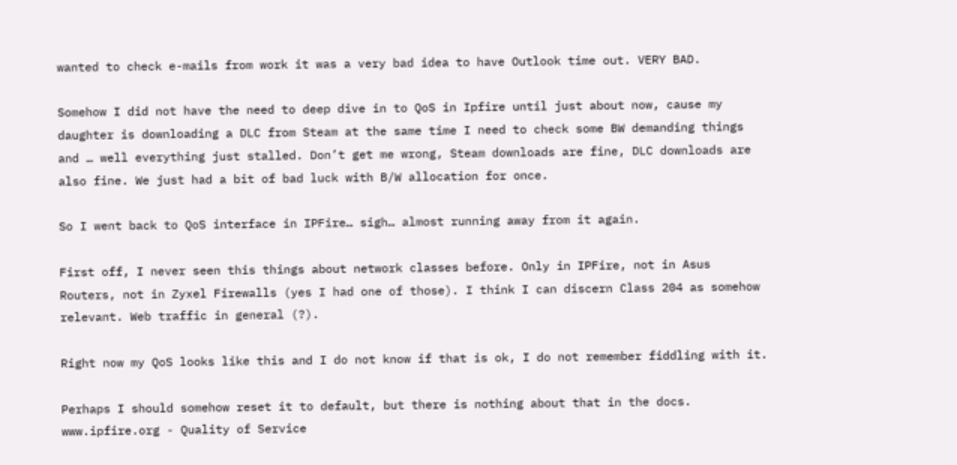wanted to check e-mails from work it was a very bad idea to have Outlook time out. VERY BAD.

Somehow I did not have the need to deep dive in to QoS in Ipfire until just about now, cause my daughter is downloading a DLC from Steam at the same time I need to check some BW demanding things and … well everything just stalled. Don’t get me wrong, Steam downloads are fine, DLC downloads are also fine. We just had a bit of bad luck with B/W allocation for once.

So I went back to QoS interface in IPFire… sigh… almost running away from it again.

First off, I never seen this things about network classes before. Only in IPFire, not in Asus Routers, not in Zyxel Firewalls (yes I had one of those). I think I can discern Class 204 as somehow relevant. Web traffic in general (?).

Right now my QoS looks like this and I do not know if that is ok, I do not remember fiddling with it.

Perhaps I should somehow reset it to default, but there is nothing about that in the docs. www.ipfire.org - Quality of Service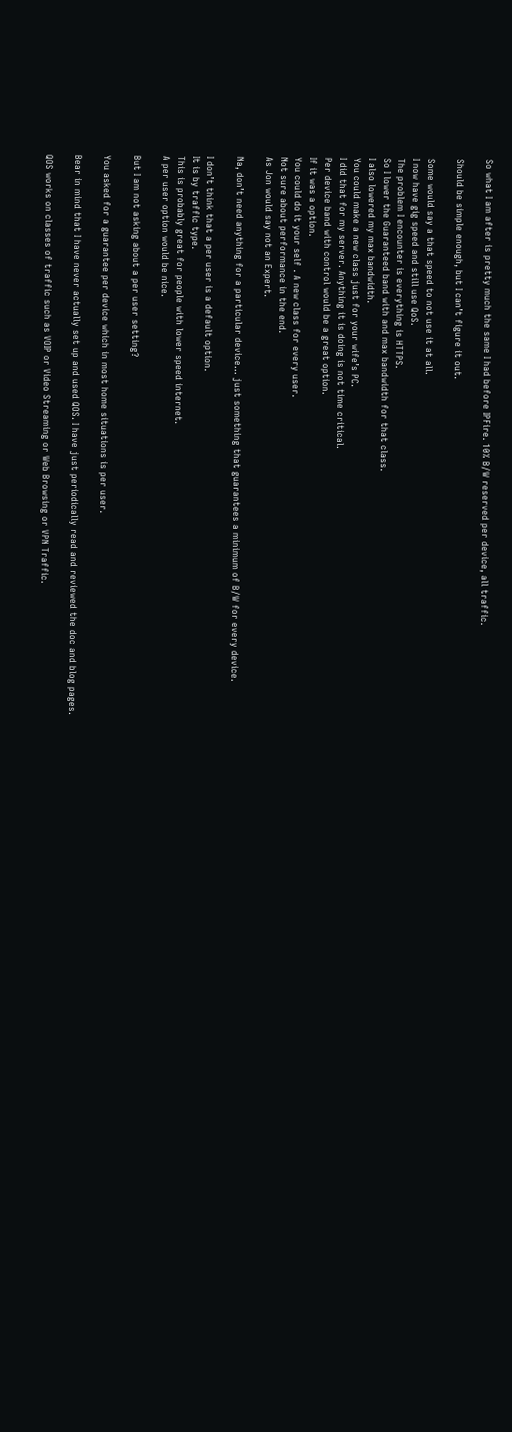So what I am after is pretty much the same I had before IPFire. 10% B/W reserved per device, all traffic.

Should be simple enough, but I can’t figure it out.

Some would say a that speed to not use it at all.
I now have gig speed and still use QoS.
The problem I encounter is everything is HTTPS.
So I lower the Guaranteed band with and max bandwidth for that class.
I also lowered my max bandwidth.
You could make a new class just for your wife’s PC.
I did that for my server. Anything it is doing is not time critical.
Per device band with control would be a great option.
If it was a option.
You could do it your self . A new class for every user.
Not sure about performance in the end.
As Jon would say not an Expert.

Na, don’t need anything for a particular device… just something that guarantees a minimum of B/W for every device.

I don’t think that a per user is a default option.
It is by traffic type.
This is probably great for people with lower speed internet.
A per user option would be nice.

But I am not asking about a per user setting?

You asked for a guarantee per device which in most home situations is per user.

Bear in mind that I have never actually set up and used QOS. I have just periodically read and reviewed the doc and blog pages.

QOS works on classes of traffic such as VOIP or Video Streaming or Web Browsing or VPN Traffic.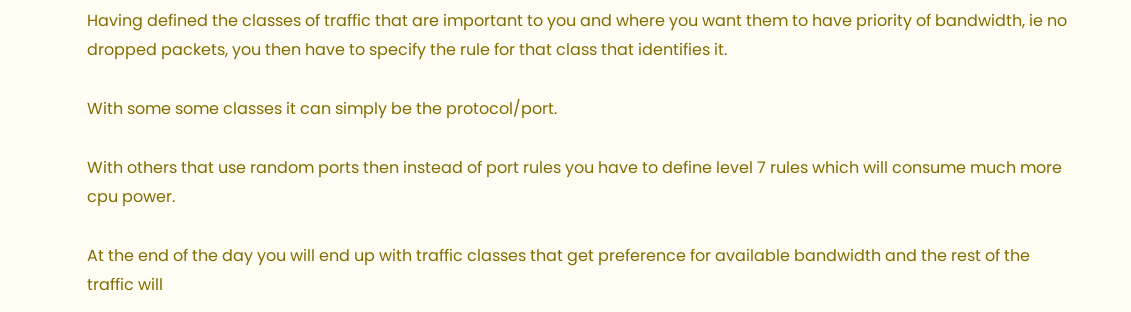Having defined the classes of traffic that are important to you and where you want them to have priority of bandwidth, ie no dropped packets, you then have to specify the rule for that class that identifies it.

With some some classes it can simply be the protocol/port.

With others that use random ports then instead of port rules you have to define level 7 rules which will consume much more cpu power.

At the end of the day you will end up with traffic classes that get preference for available bandwidth and the rest of the traffic will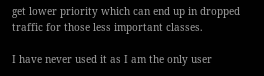get lower priority which can end up in dropped traffic for those less important classes.

I have never used it as I am the only user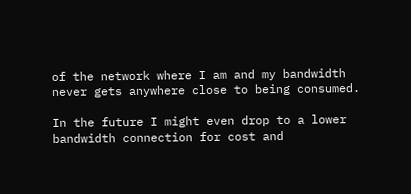of the network where I am and my bandwidth never gets anywhere close to being consumed.

In the future I might even drop to a lower bandwidth connection for cost and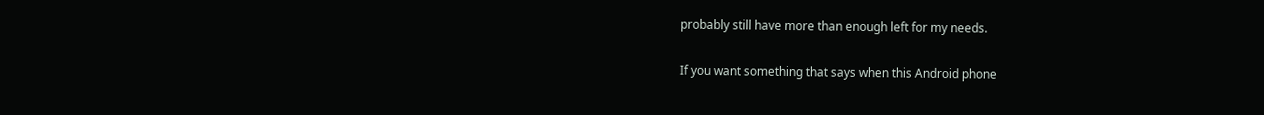probably still have more than enough left for my needs.

If you want something that says when this Android phone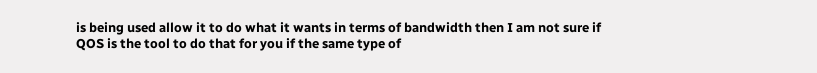is being used allow it to do what it wants in terms of bandwidth then I am not sure if QOS is the tool to do that for you if the same type of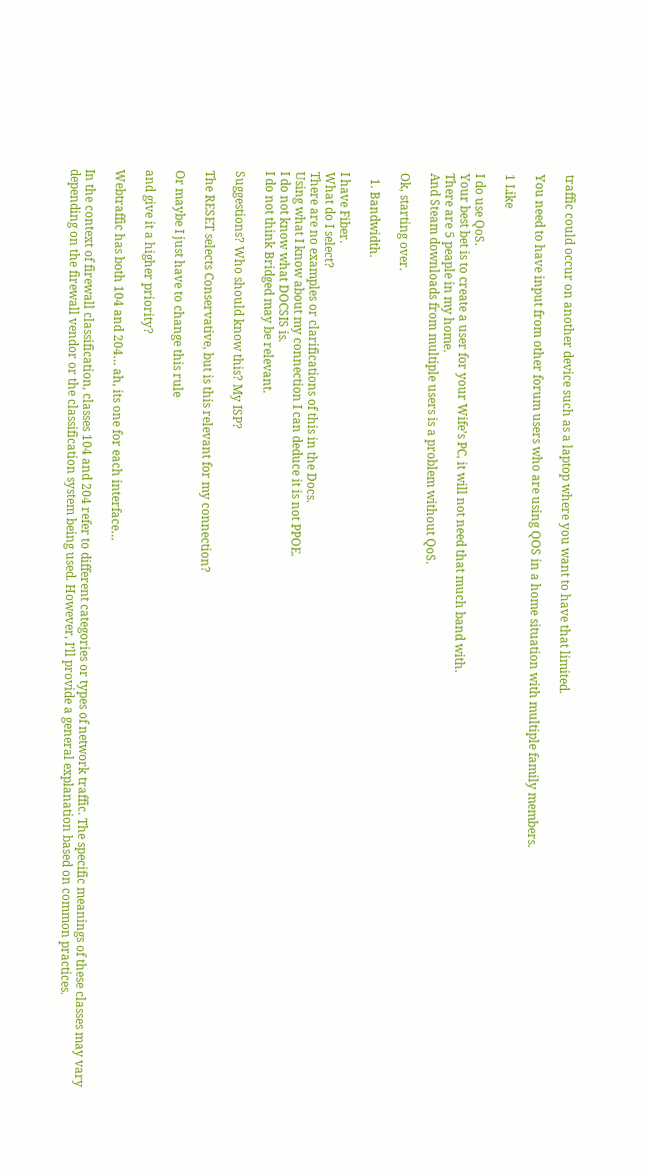traffic could occur on another device such as a laptop where you want to have that limited.

You need to have input from other forum users who are using QOS in a home situation with multiple family members.

1 Like

I do use QoS.
Your best bet is to create a user for your Wife’s PC, it will not need that much band with.
There are 5 peaple in my home.
And Steam downloads from multiple users is a problem without QoS.

Ok, starting over.

  1. Bandwidth.

I have Fiber.
What do I select?
There are no examples or clarifications of this in the Docs.
Using what I know about my connection I can deduce it is not PPOE.
I do not know what DOCSIS is.
I do not think Bridged may be relevant.

Suggestions? Who should know this? My ISP?

The RESET selects Conservative, but is this relevant for my connection?

Or maybe I just have to change this rule

and give it a higher priority?

Webtraffic has both 104 and 204… ah, its one for each interface…

In the context of firewall classification, classes 104 and 204 refer to different categories or types of network traffic. The specific meanings of these classes may vary depending on the firewall vendor or the classification system being used. However, I’ll provide a general explanation based on common practices.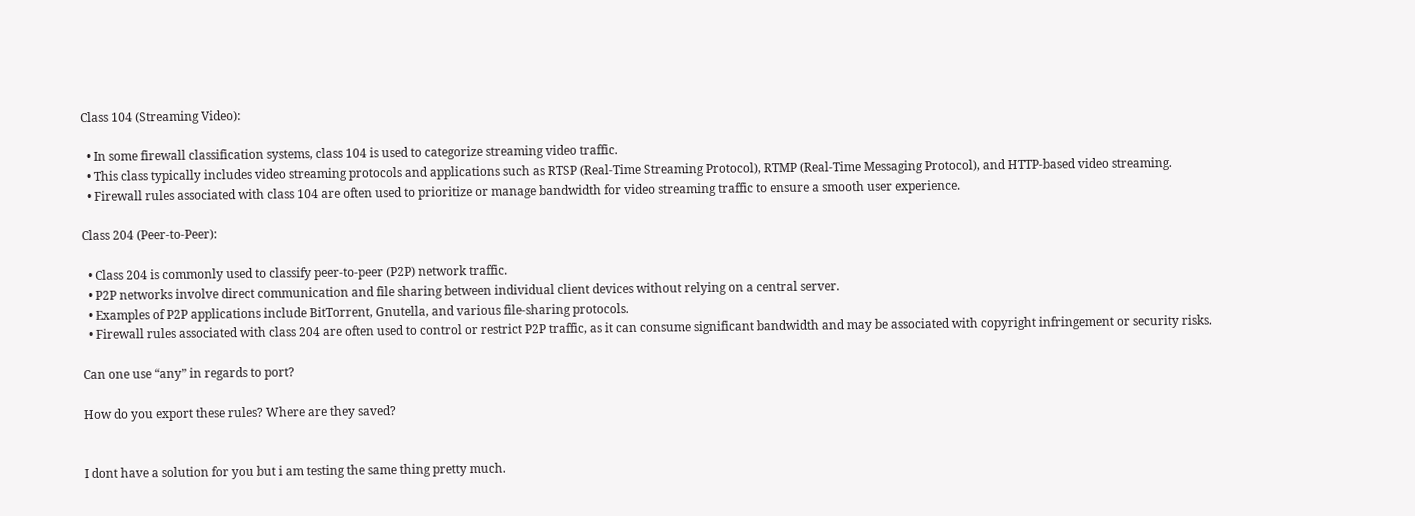Class 104 (Streaming Video):

  • In some firewall classification systems, class 104 is used to categorize streaming video traffic.
  • This class typically includes video streaming protocols and applications such as RTSP (Real-Time Streaming Protocol), RTMP (Real-Time Messaging Protocol), and HTTP-based video streaming.
  • Firewall rules associated with class 104 are often used to prioritize or manage bandwidth for video streaming traffic to ensure a smooth user experience.

Class 204 (Peer-to-Peer):

  • Class 204 is commonly used to classify peer-to-peer (P2P) network traffic.
  • P2P networks involve direct communication and file sharing between individual client devices without relying on a central server.
  • Examples of P2P applications include BitTorrent, Gnutella, and various file-sharing protocols.
  • Firewall rules associated with class 204 are often used to control or restrict P2P traffic, as it can consume significant bandwidth and may be associated with copyright infringement or security risks.

Can one use “any” in regards to port?

How do you export these rules? Where are they saved?


I dont have a solution for you but i am testing the same thing pretty much.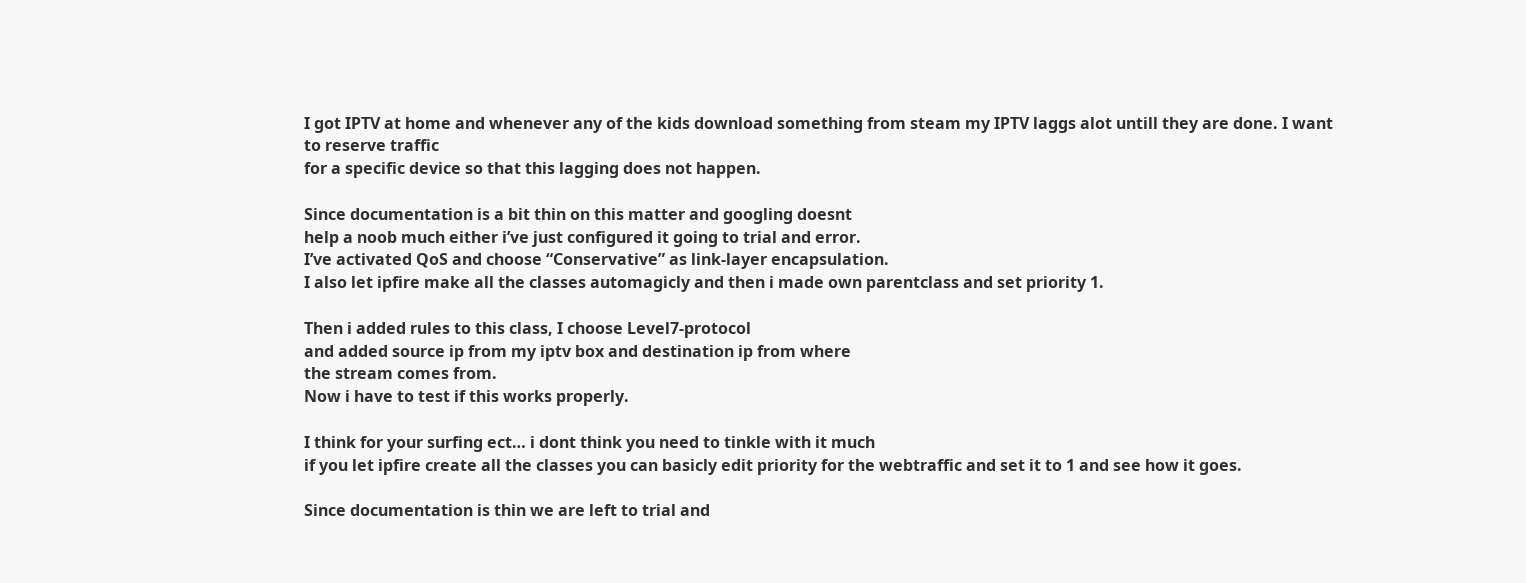I got IPTV at home and whenever any of the kids download something from steam my IPTV laggs alot untill they are done. I want to reserve traffic
for a specific device so that this lagging does not happen.

Since documentation is a bit thin on this matter and googling doesnt
help a noob much either i’ve just configured it going to trial and error.
I’ve activated QoS and choose “Conservative” as link-layer encapsulation.
I also let ipfire make all the classes automagicly and then i made own parentclass and set priority 1.

Then i added rules to this class, I choose Level7-protocol
and added source ip from my iptv box and destination ip from where
the stream comes from.
Now i have to test if this works properly.

I think for your surfing ect… i dont think you need to tinkle with it much
if you let ipfire create all the classes you can basicly edit priority for the webtraffic and set it to 1 and see how it goes.

Since documentation is thin we are left to trial and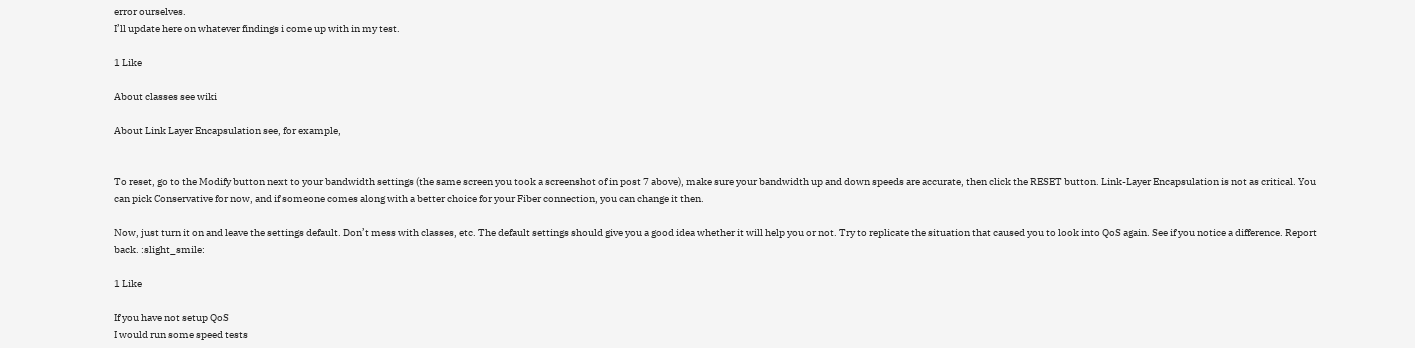error ourselves.
I’ll update here on whatever findings i come up with in my test.

1 Like

About classes see wiki

About Link Layer Encapsulation see, for example,


To reset, go to the Modify button next to your bandwidth settings (the same screen you took a screenshot of in post 7 above), make sure your bandwidth up and down speeds are accurate, then click the RESET button. Link-Layer Encapsulation is not as critical. You can pick Conservative for now, and if someone comes along with a better choice for your Fiber connection, you can change it then.

Now, just turn it on and leave the settings default. Don’t mess with classes, etc. The default settings should give you a good idea whether it will help you or not. Try to replicate the situation that caused you to look into QoS again. See if you notice a difference. Report back. :slight_smile:

1 Like

If you have not setup QoS
I would run some speed tests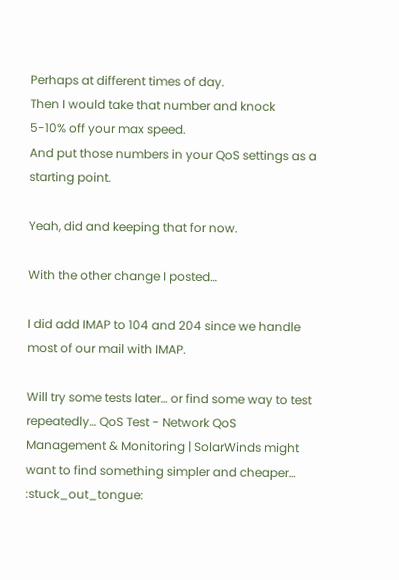Perhaps at different times of day.
Then I would take that number and knock
5-10% off your max speed.
And put those numbers in your QoS settings as a starting point.

Yeah, did and keeping that for now.

With the other change I posted…

I did add IMAP to 104 and 204 since we handle most of our mail with IMAP.

Will try some tests later… or find some way to test repeatedly… QoS Test - Network QoS Management & Monitoring | SolarWinds might want to find something simpler and cheaper… :stuck_out_tongue: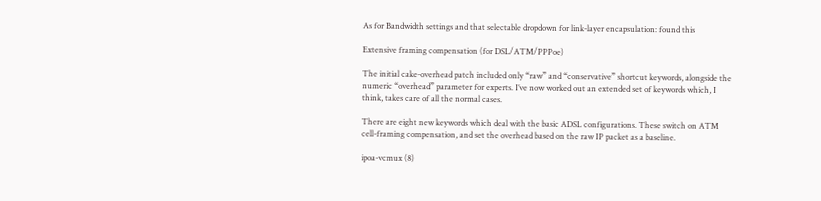As for Bandwidth settings and that selectable dropdown for link-layer encapsulation: found this

Extensive framing compensation (for DSL/ATM/PPPoe)

The initial cake-overhead patch included only “raw” and “conservative” shortcut keywords, alongside the numeric “overhead” parameter for experts. I’ve now worked out an extended set of keywords which, I think, takes care of all the normal cases.

There are eight new keywords which deal with the basic ADSL configurations. These switch on ATM cell-framing compensation, and set the overhead based on the raw IP packet as a baseline.

ipoa-vcmux (8)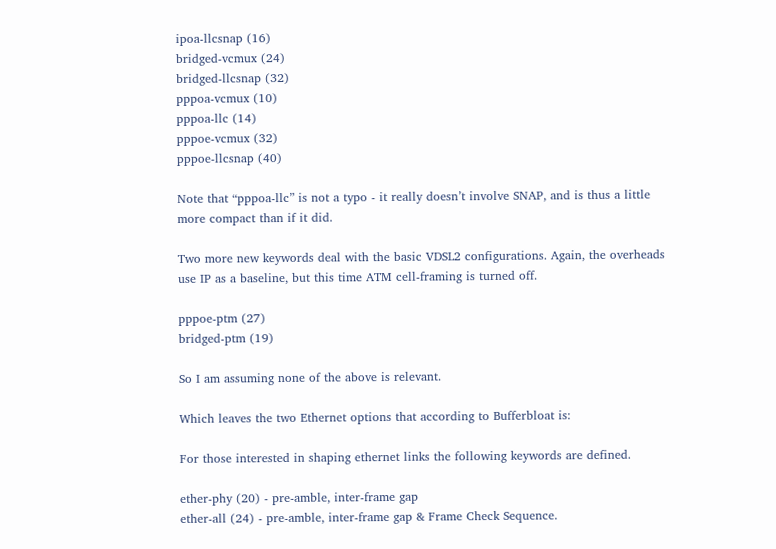ipoa-llcsnap (16)
bridged-vcmux (24)
bridged-llcsnap (32)
pppoa-vcmux (10)
pppoa-llc (14)
pppoe-vcmux (32)
pppoe-llcsnap (40)

Note that “pppoa-llc” is not a typo - it really doesn’t involve SNAP, and is thus a little more compact than if it did.

Two more new keywords deal with the basic VDSL2 configurations. Again, the overheads use IP as a baseline, but this time ATM cell-framing is turned off.

pppoe-ptm (27)
bridged-ptm (19)

So I am assuming none of the above is relevant.

Which leaves the two Ethernet options that according to Bufferbloat is:

For those interested in shaping ethernet links the following keywords are defined.

ether-phy (20) - pre-amble, inter-frame gap
ether-all (24) - pre-amble, inter-frame gap & Frame Check Sequence.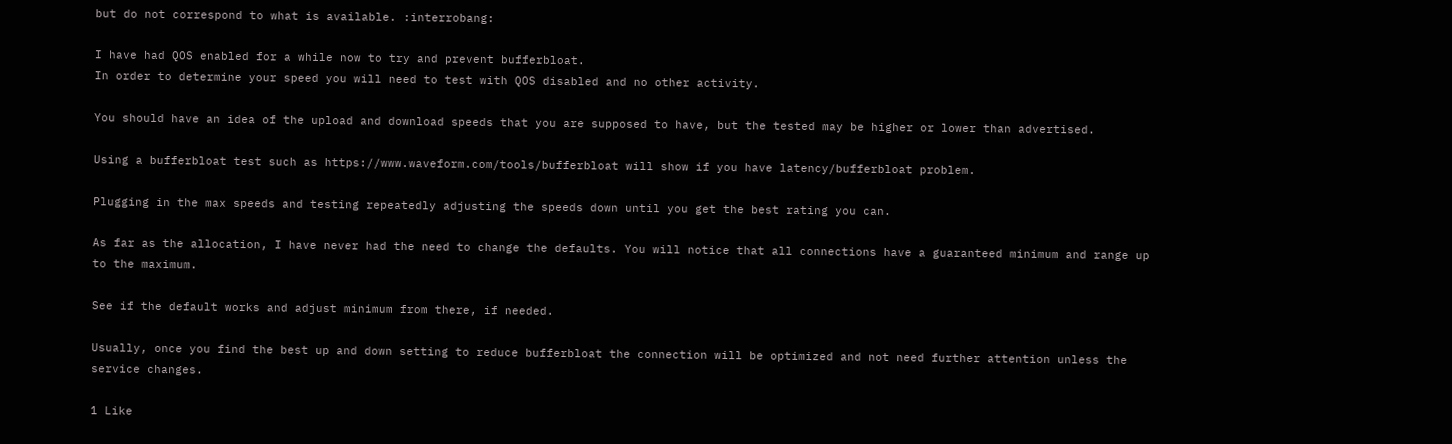but do not correspond to what is available. :interrobang:

I have had QOS enabled for a while now to try and prevent bufferbloat.
In order to determine your speed you will need to test with QOS disabled and no other activity.

You should have an idea of the upload and download speeds that you are supposed to have, but the tested may be higher or lower than advertised.

Using a bufferbloat test such as https://www.waveform.com/tools/bufferbloat will show if you have latency/bufferbloat problem.

Plugging in the max speeds and testing repeatedly adjusting the speeds down until you get the best rating you can.

As far as the allocation, I have never had the need to change the defaults. You will notice that all connections have a guaranteed minimum and range up to the maximum.

See if the default works and adjust minimum from there, if needed.

Usually, once you find the best up and down setting to reduce bufferbloat the connection will be optimized and not need further attention unless the service changes.

1 Like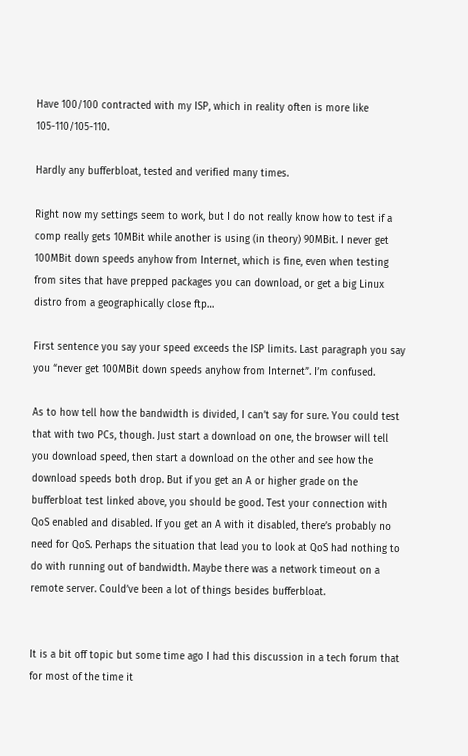Have 100/100 contracted with my ISP, which in reality often is more like 105-110/105-110.

Hardly any bufferbloat, tested and verified many times.

Right now my settings seem to work, but I do not really know how to test if a comp really gets 10MBit while another is using (in theory) 90MBit. I never get 100MBit down speeds anyhow from Internet, which is fine, even when testing from sites that have prepped packages you can download, or get a big Linux distro from a geographically close ftp…

First sentence you say your speed exceeds the ISP limits. Last paragraph you say you “never get 100MBit down speeds anyhow from Internet”. I’m confused.

As to how tell how the bandwidth is divided, I can’t say for sure. You could test that with two PCs, though. Just start a download on one, the browser will tell you download speed, then start a download on the other and see how the download speeds both drop. But if you get an A or higher grade on the bufferbloat test linked above, you should be good. Test your connection with QoS enabled and disabled. If you get an A with it disabled, there’s probably no need for QoS. Perhaps the situation that lead you to look at QoS had nothing to do with running out of bandwidth. Maybe there was a network timeout on a remote server. Could’ve been a lot of things besides bufferbloat.


It is a bit off topic but some time ago I had this discussion in a tech forum that for most of the time it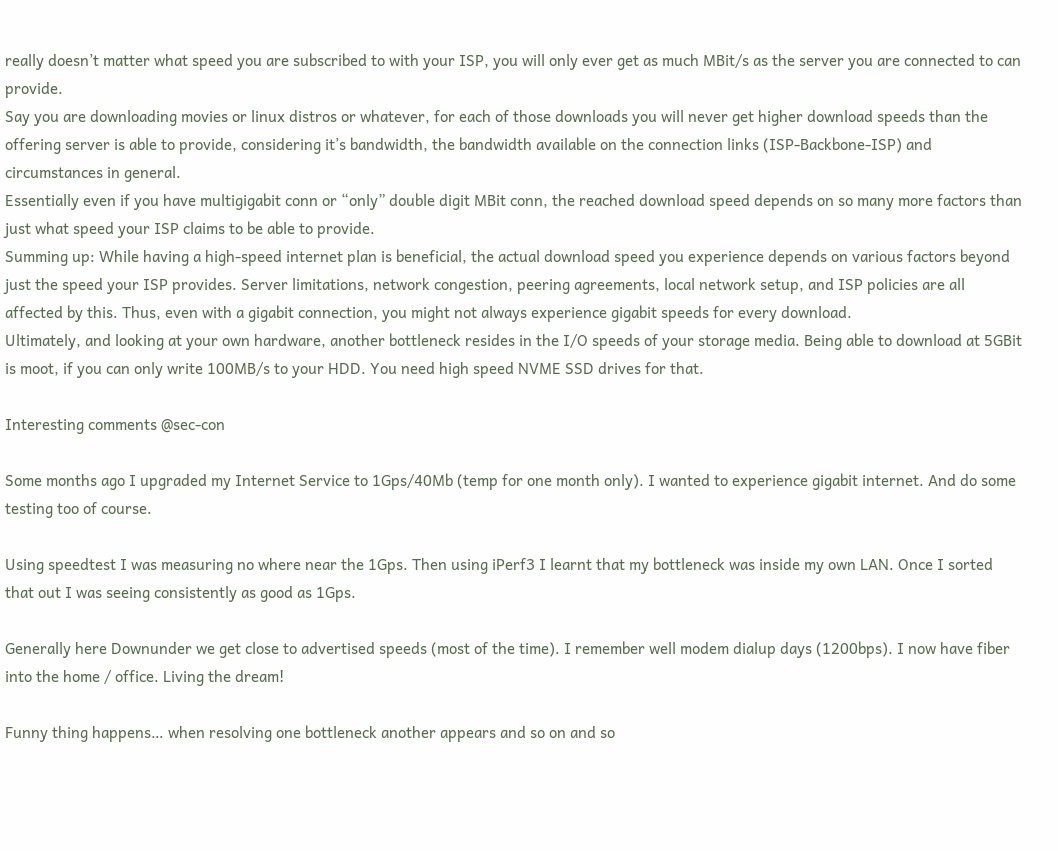really doesn’t matter what speed you are subscribed to with your ISP, you will only ever get as much MBit/s as the server you are connected to can provide.
Say you are downloading movies or linux distros or whatever, for each of those downloads you will never get higher download speeds than the offering server is able to provide, considering it’s bandwidth, the bandwidth available on the connection links (ISP-Backbone-ISP) and circumstances in general.
Essentially even if you have multigigabit conn or “only” double digit MBit conn, the reached download speed depends on so many more factors than just what speed your ISP claims to be able to provide.
Summing up: While having a high-speed internet plan is beneficial, the actual download speed you experience depends on various factors beyond just the speed your ISP provides. Server limitations, network congestion, peering agreements, local network setup, and ISP policies are all affected by this. Thus, even with a gigabit connection, you might not always experience gigabit speeds for every download.
Ultimately, and looking at your own hardware, another bottleneck resides in the I/O speeds of your storage media. Being able to download at 5GBit is moot, if you can only write 100MB/s to your HDD. You need high speed NVME SSD drives for that.

Interesting comments @sec-con

Some months ago I upgraded my Internet Service to 1Gps/40Mb (temp for one month only). I wanted to experience gigabit internet. And do some testing too of course.

Using speedtest I was measuring no where near the 1Gps. Then using iPerf3 I learnt that my bottleneck was inside my own LAN. Once I sorted that out I was seeing consistently as good as 1Gps.

Generally here Downunder we get close to advertised speeds (most of the time). I remember well modem dialup days (1200bps). I now have fiber into the home / office. Living the dream!

Funny thing happens… when resolving one bottleneck another appears and so on and so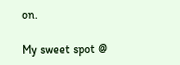on.

My sweet spot @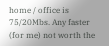home / office is 75/20Mbs. Any faster (for me) not worth the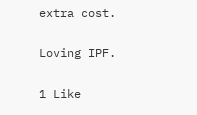extra cost.

Loving IPF.

1 Like